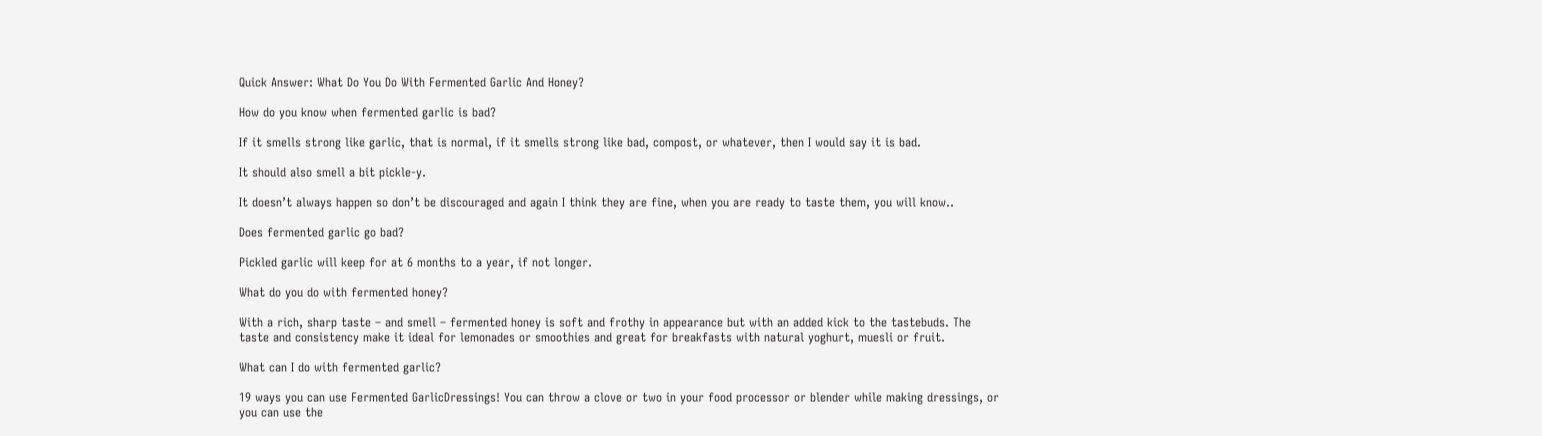Quick Answer: What Do You Do With Fermented Garlic And Honey?

How do you know when fermented garlic is bad?

If it smells strong like garlic, that is normal, if it smells strong like bad, compost, or whatever, then I would say it is bad.

It should also smell a bit pickle-y.

It doesn’t always happen so don’t be discouraged and again I think they are fine, when you are ready to taste them, you will know..

Does fermented garlic go bad?

Pickled garlic will keep for at 6 months to a year, if not longer.

What do you do with fermented honey?

With a rich, sharp taste – and smell – fermented honey is soft and frothy in appearance but with an added kick to the tastebuds. The taste and consistency make it ideal for lemonades or smoothies and great for breakfasts with natural yoghurt, muesli or fruit.

What can I do with fermented garlic?

19 ways you can use Fermented GarlicDressings! You can throw a clove or two in your food processor or blender while making dressings, or you can use the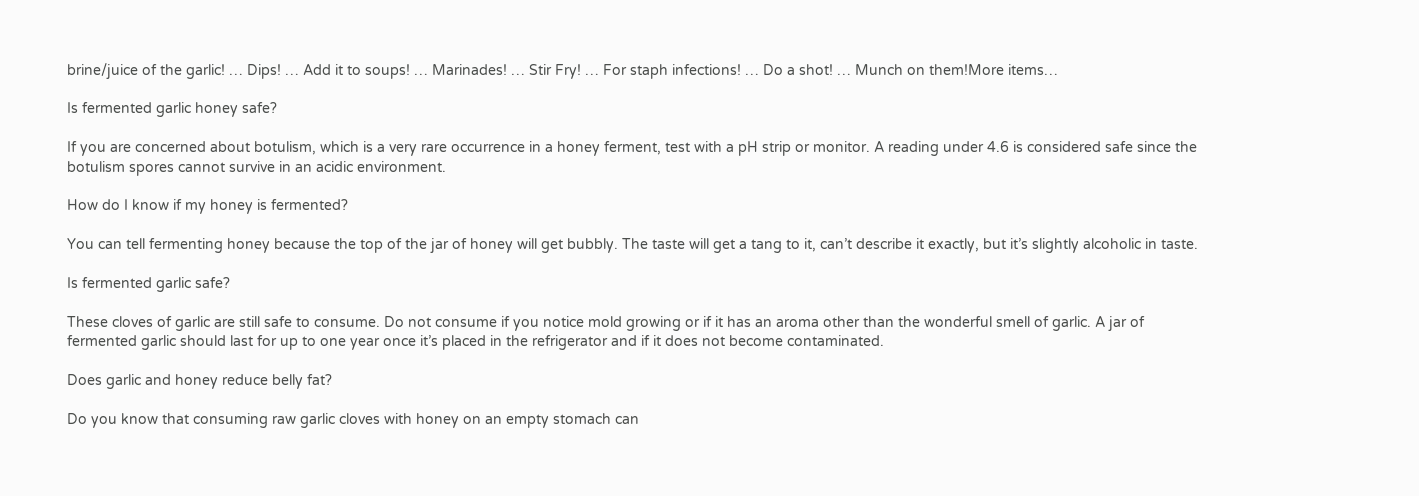brine/juice of the garlic! … Dips! … Add it to soups! … Marinades! … Stir Fry! … For staph infections! … Do a shot! … Munch on them!More items…

Is fermented garlic honey safe?

If you are concerned about botulism, which is a very rare occurrence in a honey ferment, test with a pH strip or monitor. A reading under 4.6 is considered safe since the botulism spores cannot survive in an acidic environment.

How do I know if my honey is fermented?

You can tell fermenting honey because the top of the jar of honey will get bubbly. The taste will get a tang to it, can’t describe it exactly, but it’s slightly alcoholic in taste.

Is fermented garlic safe?

These cloves of garlic are still safe to consume. Do not consume if you notice mold growing or if it has an aroma other than the wonderful smell of garlic. A jar of fermented garlic should last for up to one year once it’s placed in the refrigerator and if it does not become contaminated.

Does garlic and honey reduce belly fat?

Do you know that consuming raw garlic cloves with honey on an empty stomach can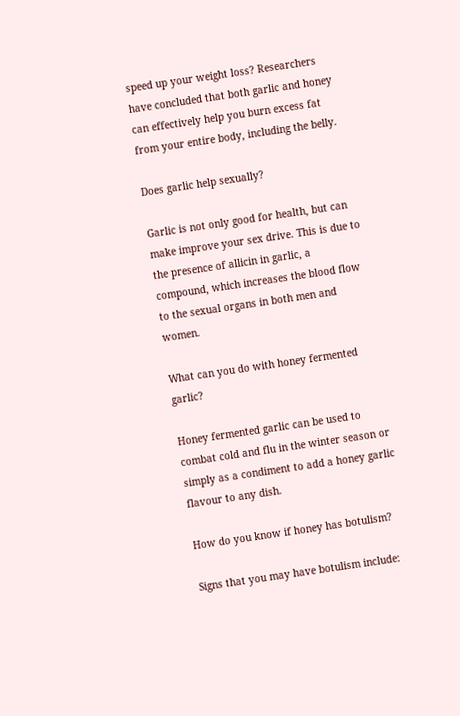speed up your weight loss? Researchers have concluded that both garlic and honey can effectively help you burn excess fat from your entire body, including the belly.

Does garlic help sexually?

Garlic is not only good for health, but can make improve your sex drive. This is due to the presence of allicin in garlic, a compound, which increases the blood flow to the sexual organs in both men and women.

What can you do with honey fermented garlic?

Honey fermented garlic can be used to combat cold and flu in the winter season or simply as a condiment to add a honey garlic flavour to any dish.

How do you know if honey has botulism?

Signs that you may have botulism include: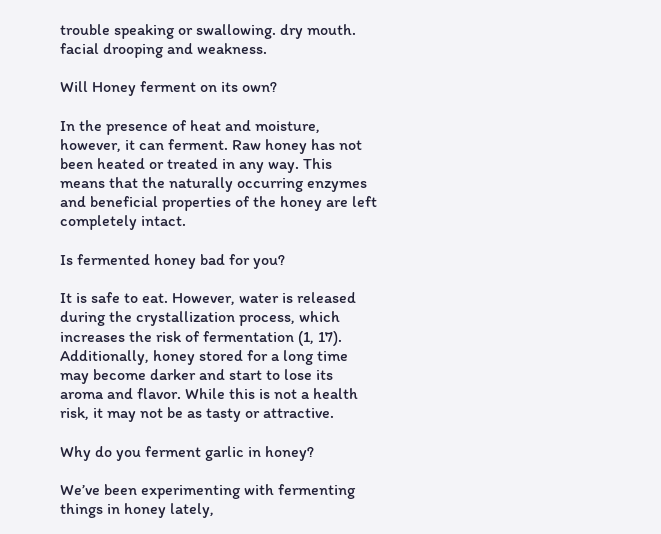trouble speaking or swallowing. dry mouth. facial drooping and weakness.

Will Honey ferment on its own?

In the presence of heat and moisture, however, it can ferment. Raw honey has not been heated or treated in any way. This means that the naturally occurring enzymes and beneficial properties of the honey are left completely intact.

Is fermented honey bad for you?

It is safe to eat. However, water is released during the crystallization process, which increases the risk of fermentation (1, 17). Additionally, honey stored for a long time may become darker and start to lose its aroma and flavor. While this is not a health risk, it may not be as tasty or attractive.

Why do you ferment garlic in honey?

We’ve been experimenting with fermenting things in honey lately,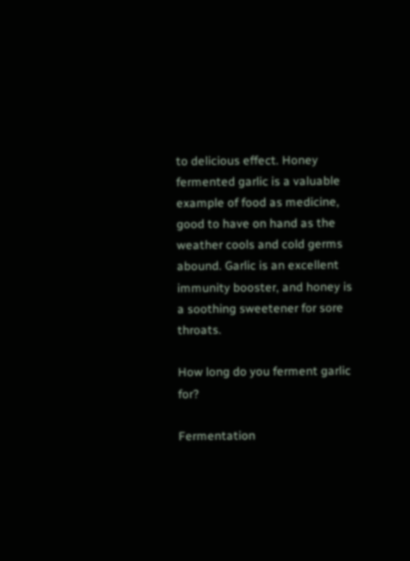to delicious effect. Honey fermented garlic is a valuable example of food as medicine, good to have on hand as the weather cools and cold germs abound. Garlic is an excellent immunity booster, and honey is a soothing sweetener for sore throats.

How long do you ferment garlic for?

Fermentation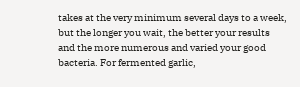takes at the very minimum several days to a week, but the longer you wait, the better your results and the more numerous and varied your good bacteria. For fermented garlic,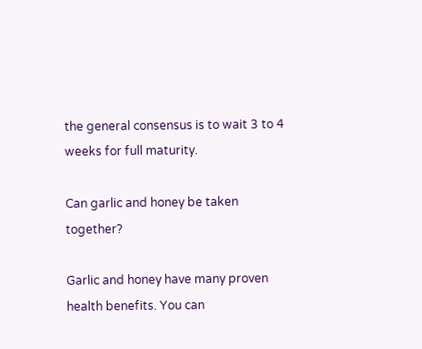the general consensus is to wait 3 to 4 weeks for full maturity.

Can garlic and honey be taken together?

Garlic and honey have many proven health benefits. You can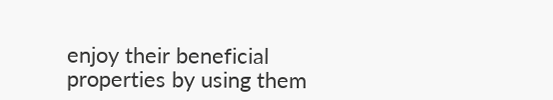enjoy their beneficial properties by using them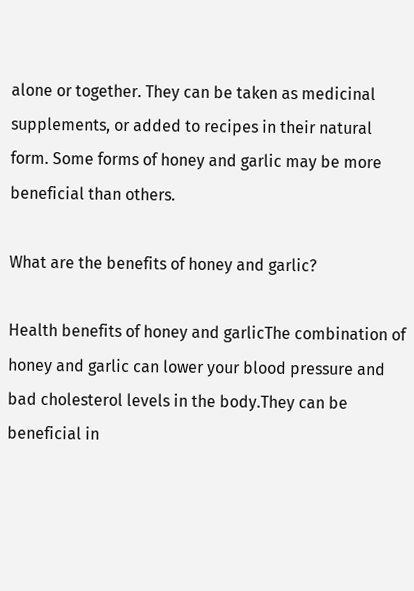alone or together. They can be taken as medicinal supplements, or added to recipes in their natural form. Some forms of honey and garlic may be more beneficial than others.

What are the benefits of honey and garlic?

Health benefits of honey and garlicThe combination of honey and garlic can lower your blood pressure and bad cholesterol levels in the body.They can be beneficial in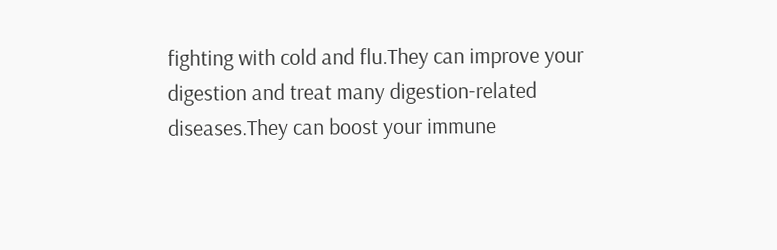fighting with cold and flu.They can improve your digestion and treat many digestion-related diseases.They can boost your immune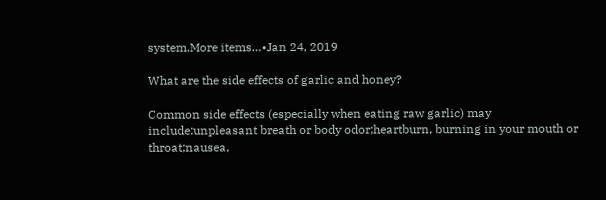system.More items…•Jan 24, 2019

What are the side effects of garlic and honey?

Common side effects (especially when eating raw garlic) may include:unpleasant breath or body odor;heartburn, burning in your mouth or throat;nausea,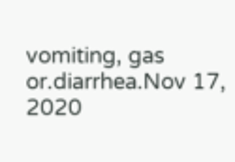vomiting, gas or.diarrhea.Nov 17, 2020